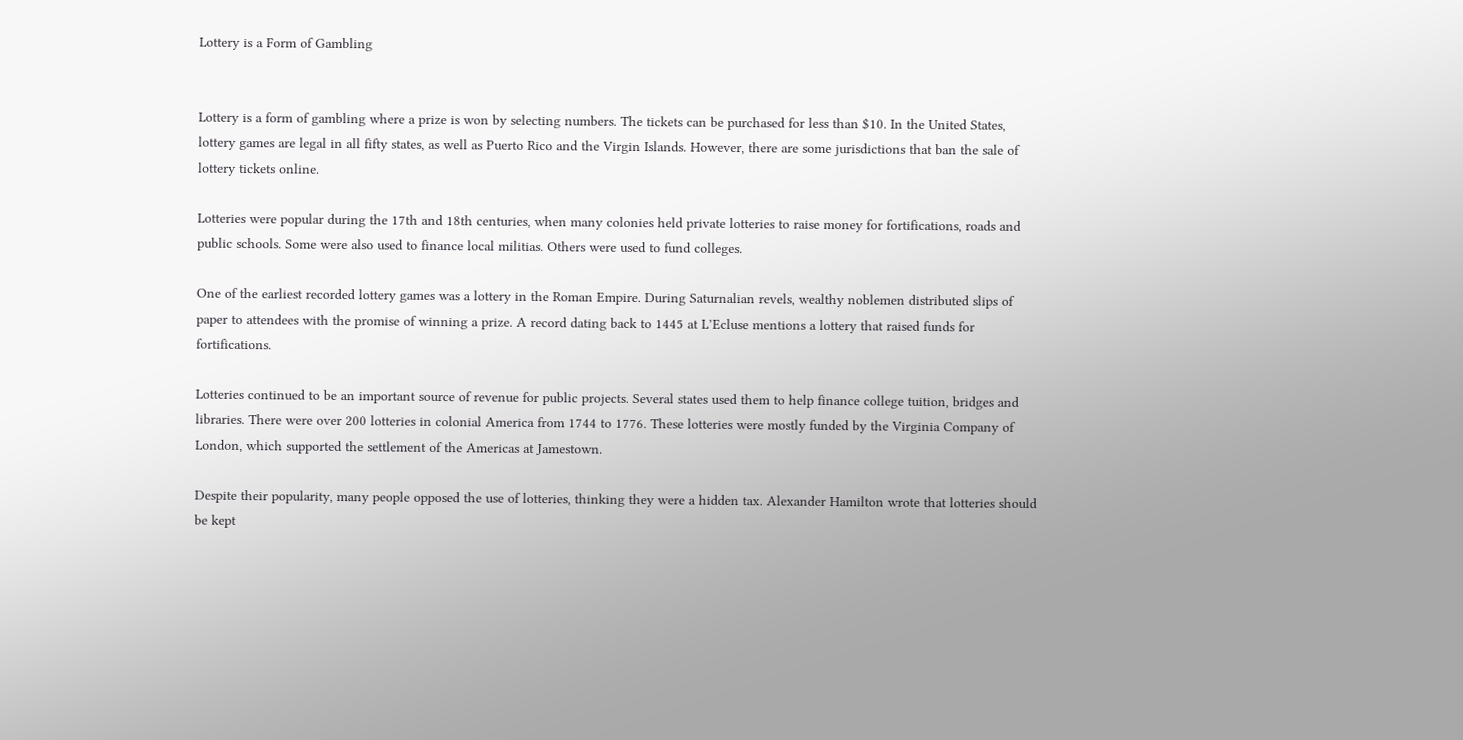Lottery is a Form of Gambling


Lottery is a form of gambling where a prize is won by selecting numbers. The tickets can be purchased for less than $10. In the United States, lottery games are legal in all fifty states, as well as Puerto Rico and the Virgin Islands. However, there are some jurisdictions that ban the sale of lottery tickets online.

Lotteries were popular during the 17th and 18th centuries, when many colonies held private lotteries to raise money for fortifications, roads and public schools. Some were also used to finance local militias. Others were used to fund colleges.

One of the earliest recorded lottery games was a lottery in the Roman Empire. During Saturnalian revels, wealthy noblemen distributed slips of paper to attendees with the promise of winning a prize. A record dating back to 1445 at L’Ecluse mentions a lottery that raised funds for fortifications.

Lotteries continued to be an important source of revenue for public projects. Several states used them to help finance college tuition, bridges and libraries. There were over 200 lotteries in colonial America from 1744 to 1776. These lotteries were mostly funded by the Virginia Company of London, which supported the settlement of the Americas at Jamestown.

Despite their popularity, many people opposed the use of lotteries, thinking they were a hidden tax. Alexander Hamilton wrote that lotteries should be kept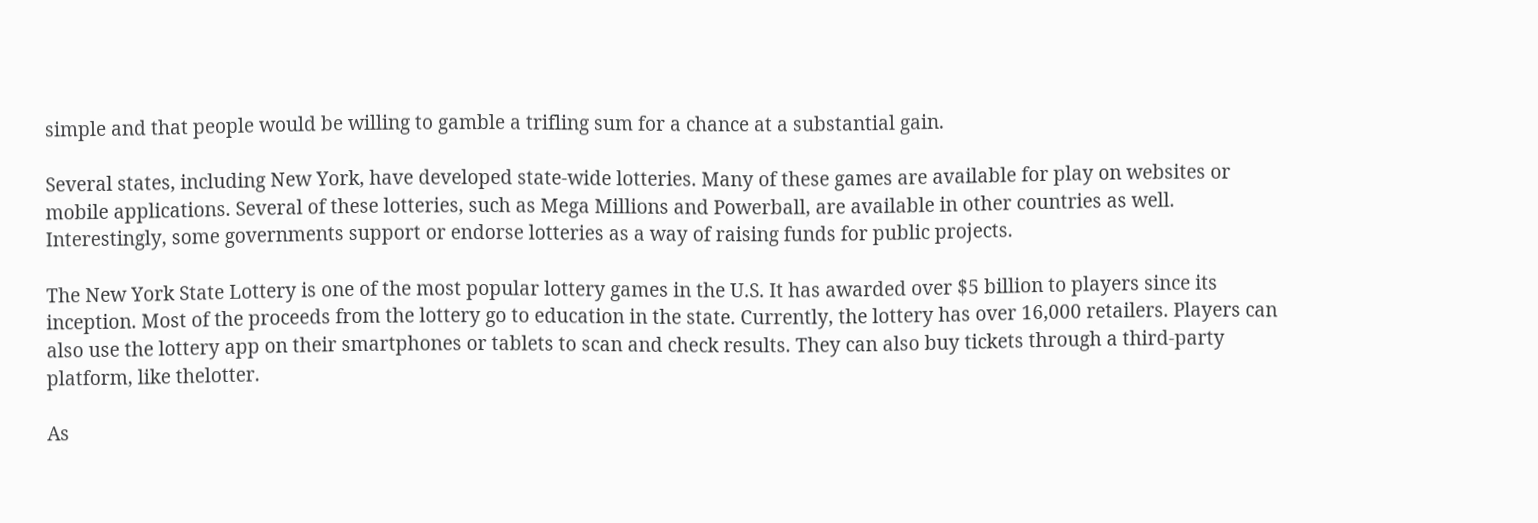simple and that people would be willing to gamble a trifling sum for a chance at a substantial gain.

Several states, including New York, have developed state-wide lotteries. Many of these games are available for play on websites or mobile applications. Several of these lotteries, such as Mega Millions and Powerball, are available in other countries as well. Interestingly, some governments support or endorse lotteries as a way of raising funds for public projects.

The New York State Lottery is one of the most popular lottery games in the U.S. It has awarded over $5 billion to players since its inception. Most of the proceeds from the lottery go to education in the state. Currently, the lottery has over 16,000 retailers. Players can also use the lottery app on their smartphones or tablets to scan and check results. They can also buy tickets through a third-party platform, like thelotter.

As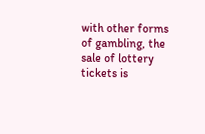with other forms of gambling, the sale of lottery tickets is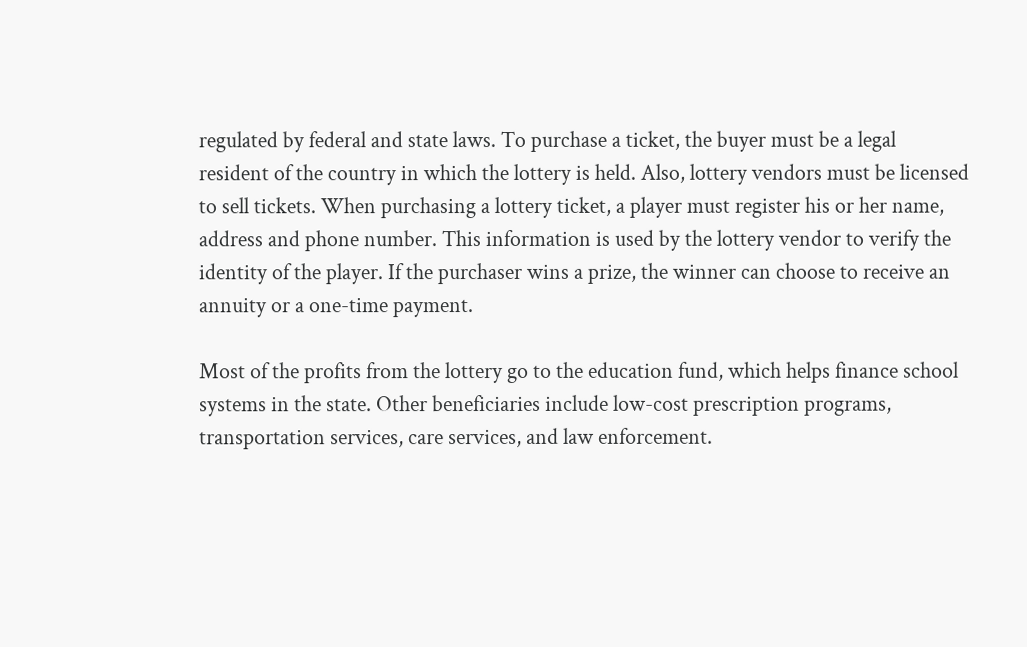regulated by federal and state laws. To purchase a ticket, the buyer must be a legal resident of the country in which the lottery is held. Also, lottery vendors must be licensed to sell tickets. When purchasing a lottery ticket, a player must register his or her name, address and phone number. This information is used by the lottery vendor to verify the identity of the player. If the purchaser wins a prize, the winner can choose to receive an annuity or a one-time payment.

Most of the profits from the lottery go to the education fund, which helps finance school systems in the state. Other beneficiaries include low-cost prescription programs, transportation services, care services, and law enforcement.